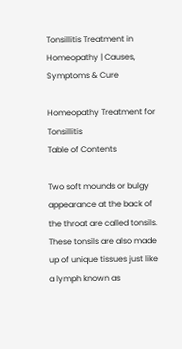Tonsillitis Treatment in Homeopathy | Causes, Symptoms & Cure

Homeopathy Treatment for Tonsillitis
Table of Contents

Two soft mounds or bulgy appearance at the back of the throat are called tonsils. These tonsils are also made up of unique tissues just like a lymph known as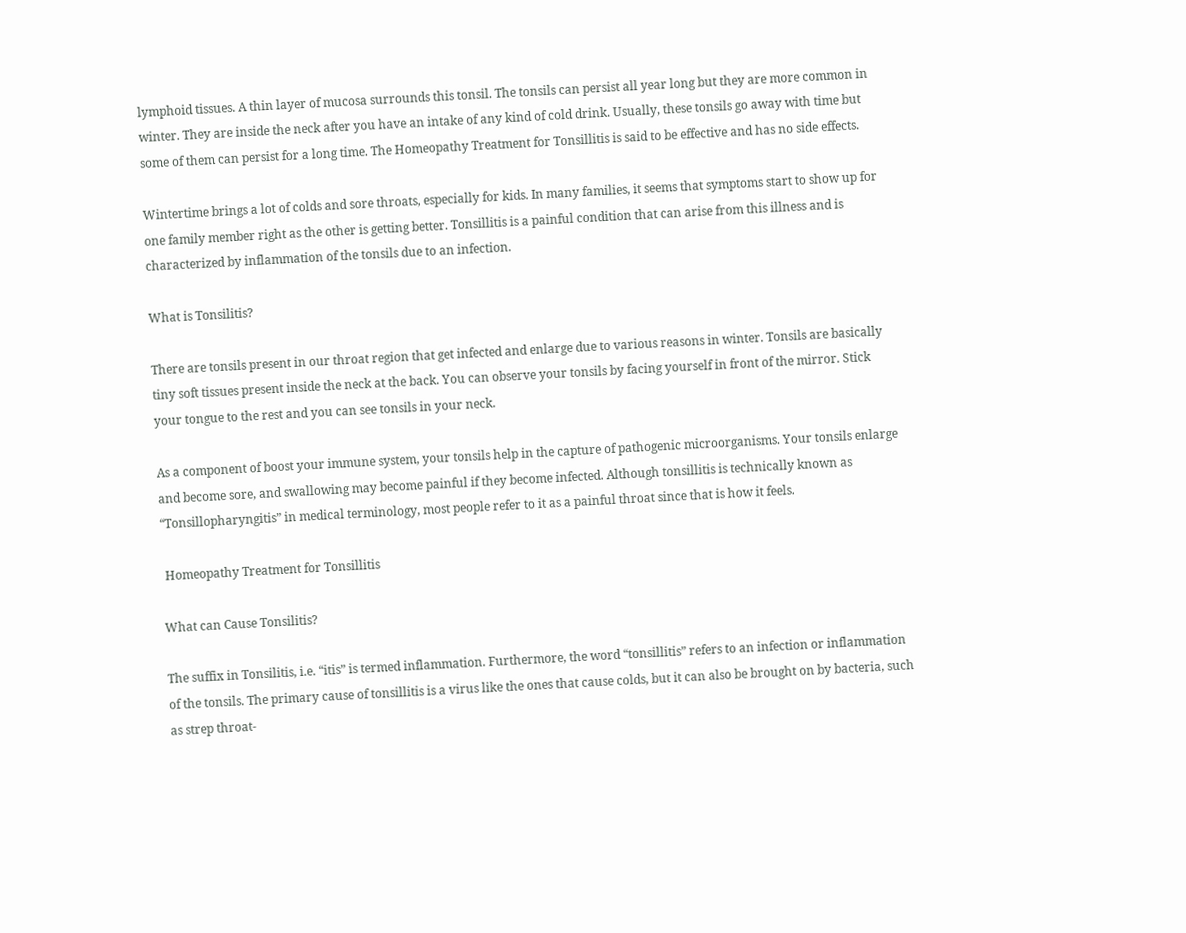lymphoid tissues. A thin layer of mucosa surrounds this tonsil. The tonsils can persist all year long but they are more common in winter. They are inside the neck after you have an intake of any kind of cold drink. Usually, these tonsils go away with time but some of them can persist for a long time. The Homeopathy Treatment for Tonsillitis is said to be effective and has no side effects.

Wintertime brings a lot of colds and sore throats, especially for kids. In many families, it seems that symptoms start to show up for one family member right as the other is getting better. Tonsillitis is a painful condition that can arise from this illness and is characterized by inflammation of the tonsils due to an infection.

What is Tonsilitis?

There are tonsils present in our throat region that get infected and enlarge due to various reasons in winter. Tonsils are basically tiny soft tissues present inside the neck at the back. You can observe your tonsils by facing yourself in front of the mirror. Stick your tongue to the rest and you can see tonsils in your neck.

As a component of boost your immune system, your tonsils help in the capture of pathogenic microorganisms. Your tonsils enlarge and become sore, and swallowing may become painful if they become infected. Although tonsillitis is technically known as “Tonsillopharyngitis” in medical terminology, most people refer to it as a painful throat since that is how it feels.

 Homeopathy Treatment for Tonsillitis

What can Cause Tonsilitis?

The suffix in Tonsilitis, i.e. “itis” is termed inflammation. Furthermore, the word “tonsillitis” refers to an infection or inflammation of the tonsils. The primary cause of tonsillitis is a virus like the ones that cause colds, but it can also be brought on by bacteria, such as strep throat-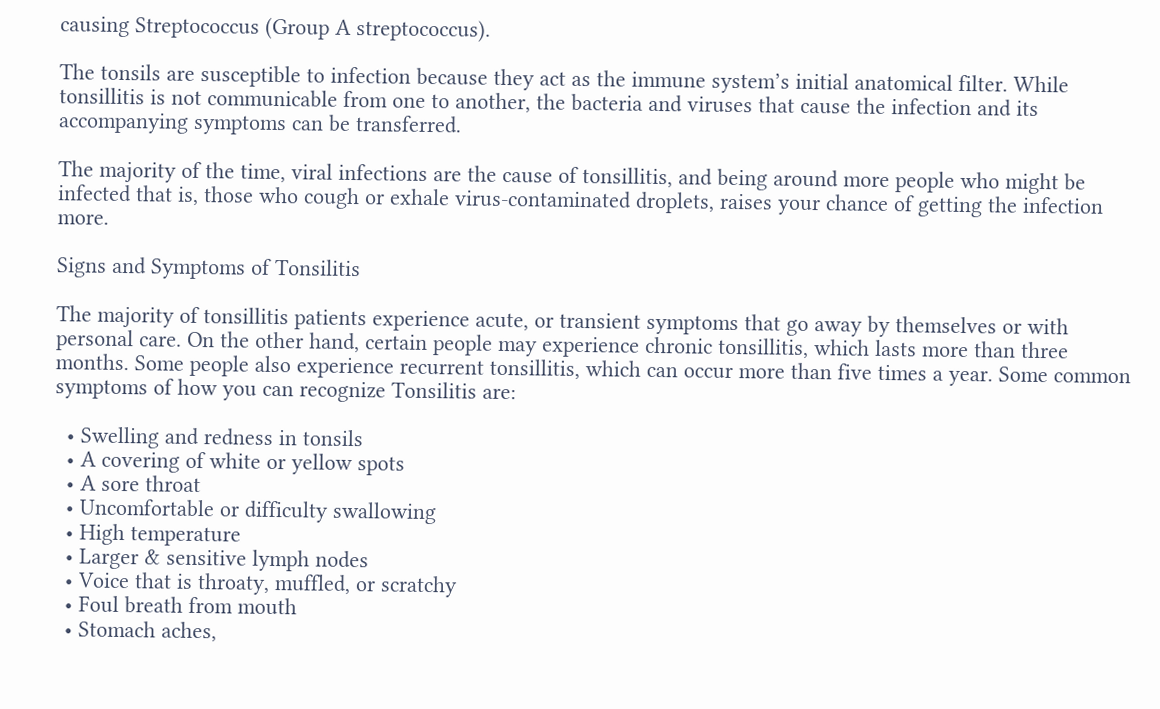causing Streptococcus (Group A streptococcus).

The tonsils are susceptible to infection because they act as the immune system’s initial anatomical filter. While tonsillitis is not communicable from one to another, the bacteria and viruses that cause the infection and its accompanying symptoms can be transferred.

The majority of the time, viral infections are the cause of tonsillitis, and being around more people who might be infected that is, those who cough or exhale virus-contaminated droplets, raises your chance of getting the infection more.

Signs and Symptoms of Tonsilitis

The majority of tonsillitis patients experience acute, or transient symptoms that go away by themselves or with personal care. On the other hand, certain people may experience chronic tonsillitis, which lasts more than three months. Some people also experience recurrent tonsillitis, which can occur more than five times a year. Some common symptoms of how you can recognize Tonsilitis are:

  • Swelling and redness in tonsils
  • A covering of white or yellow spots
  • A sore throat
  • Uncomfortable or difficulty swallowing
  • High temperature
  • Larger & sensitive lymph nodes
  • Voice that is throaty, muffled, or scratchy
  • Foul breath from mouth
  • Stomach aches,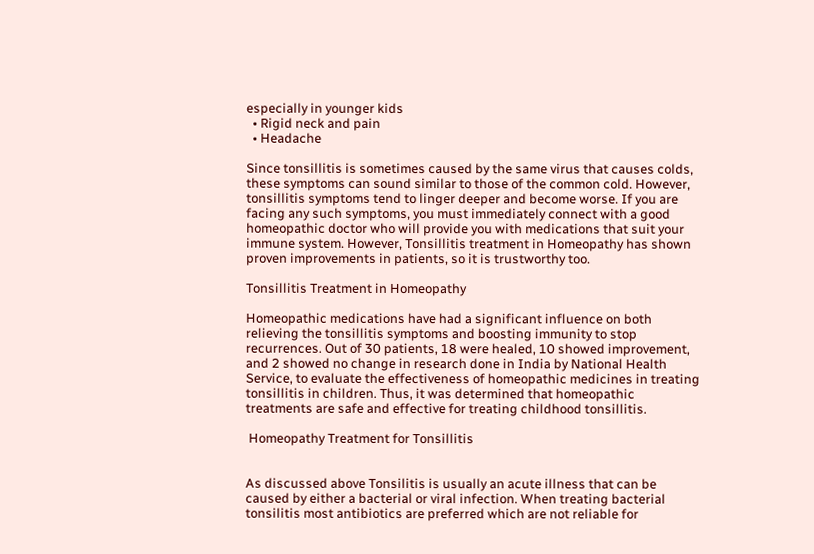especially in younger kids
  • Rigid neck and pain
  • Headache

Since tonsillitis is sometimes caused by the same virus that causes colds, these symptoms can sound similar to those of the common cold. However, tonsillitis symptoms tend to linger deeper and become worse. If you are facing any such symptoms, you must immediately connect with a good homeopathic doctor who will provide you with medications that suit your immune system. However, Tonsillitis treatment in Homeopathy has shown proven improvements in patients, so it is trustworthy too.

Tonsillitis Treatment in Homeopathy

Homeopathic medications have had a significant influence on both relieving the tonsillitis symptoms and boosting immunity to stop recurrences. Out of 30 patients, 18 were healed, 10 showed improvement, and 2 showed no change in research done in India by National Health Service, to evaluate the effectiveness of homeopathic medicines in treating tonsillitis in children. Thus, it was determined that homeopathic treatments are safe and effective for treating childhood tonsillitis.

 Homeopathy Treatment for Tonsillitis


As discussed above Tonsilitis is usually an acute illness that can be caused by either a bacterial or viral infection. When treating bacterial tonsilitis most antibiotics are preferred which are not reliable for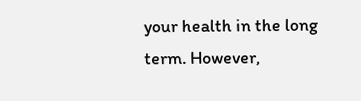your health in the long term. However,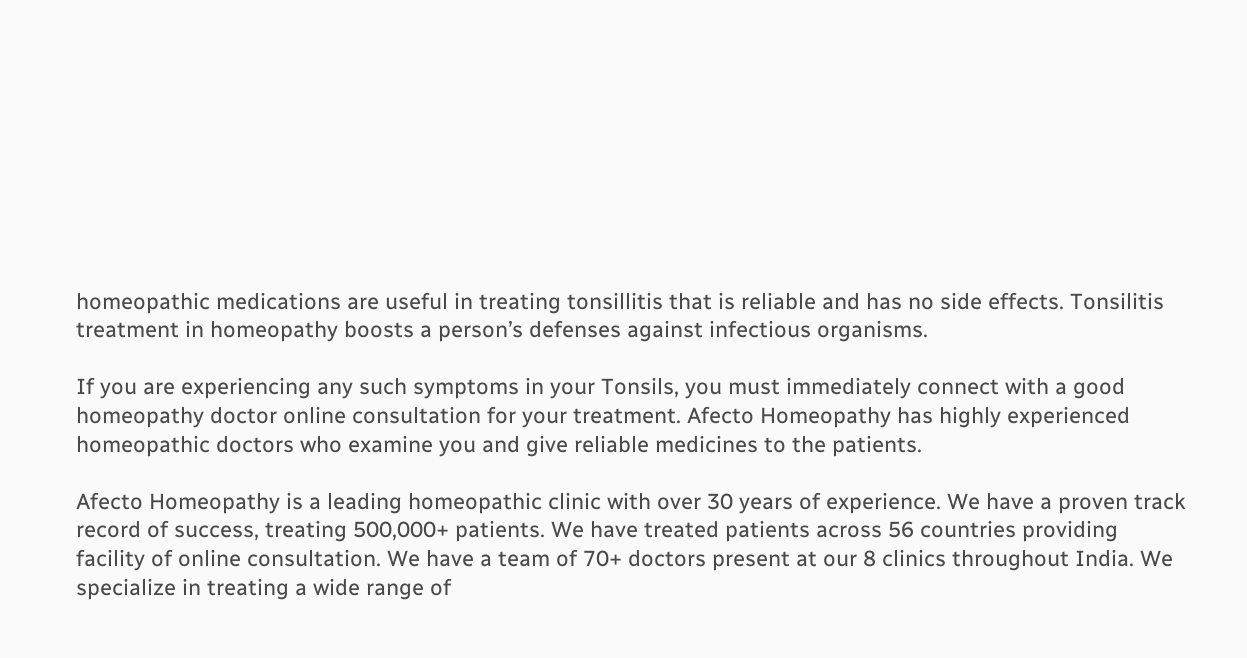homeopathic medications are useful in treating tonsillitis that is reliable and has no side effects. Tonsilitis treatment in homeopathy boosts a person’s defenses against infectious organisms.

If you are experiencing any such symptoms in your Tonsils, you must immediately connect with a good homeopathy doctor online consultation for your treatment. Afecto Homeopathy has highly experienced homeopathic doctors who examine you and give reliable medicines to the patients.

Afecto Homeopathy is a leading homeopathic clinic with over 30 years of experience. We have a proven track record of success, treating 500,000+ patients. We have treated patients across 56 countries providing facility of online consultation. We have a team of 70+ doctors present at our 8 clinics throughout India. We specialize in treating a wide range of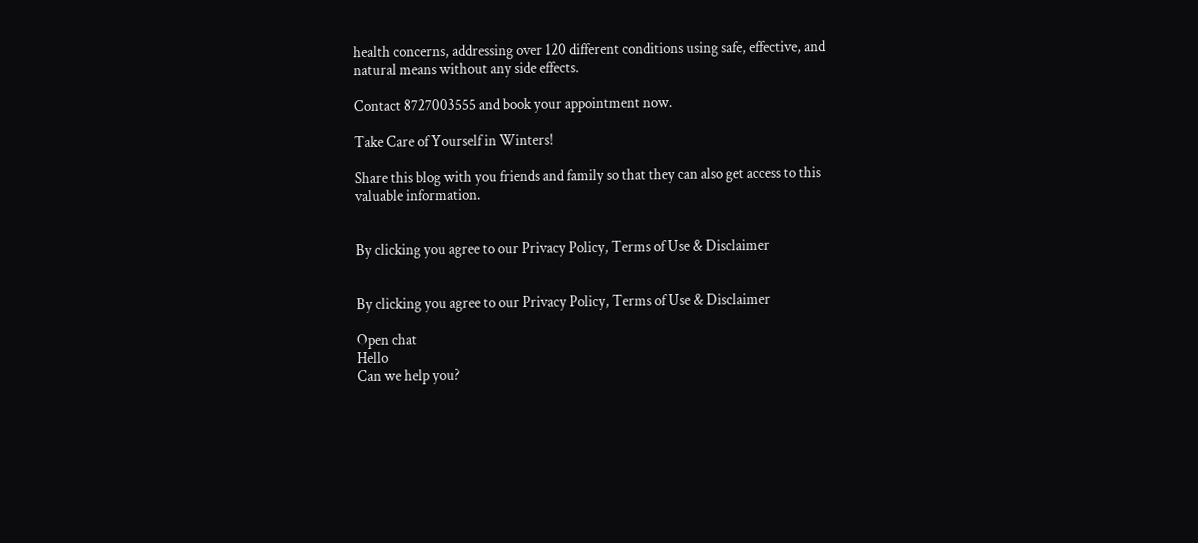health concerns, addressing over 120 different conditions using safe, effective, and natural means without any side effects.

Contact 8727003555 and book your appointment now.

Take Care of Yourself in Winters!

Share this blog with you friends and family so that they can also get access to this valuable information.


By clicking you agree to our Privacy Policy, Terms of Use & Disclaimer


By clicking you agree to our Privacy Policy, Terms of Use & Disclaimer

Open chat
Hello
Can we help you?